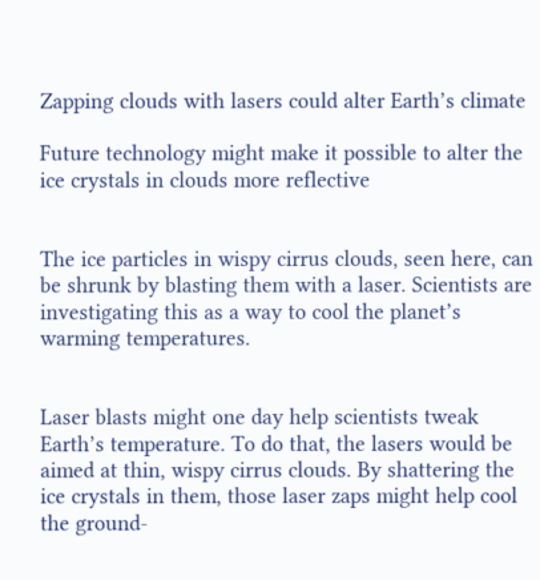Zapping clouds with lasers could alter Earth’s climate

Future technology might make it possible to alter the ice crystals in clouds more reflective


The ice particles in wispy cirrus clouds, seen here, can be shrunk by blasting them with a laser. Scientists are investigating this as a way to cool the planet’s warming temperatures.


Laser blasts might one day help scientists tweak Earth’s temperature. To do that, the lasers would be aimed at thin, wispy cirrus clouds. By shattering the ice crystals in them, those laser zaps might help cool the ground-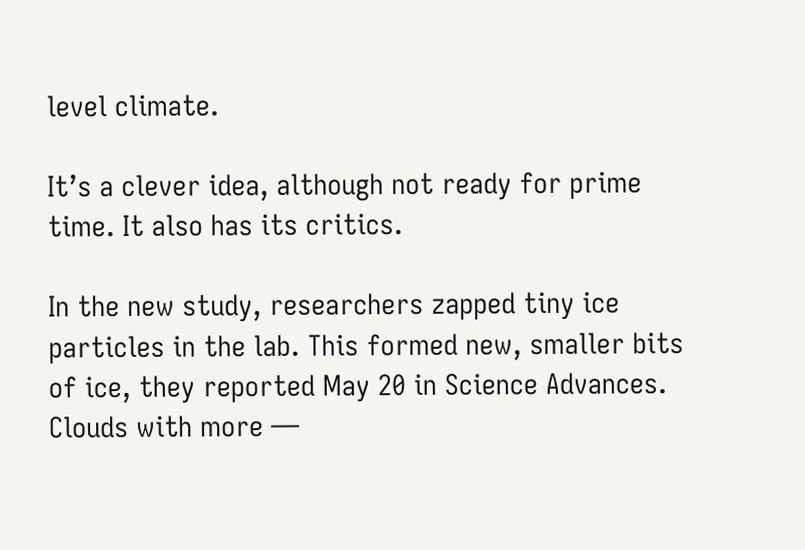level climate.

It’s a clever idea, although not ready for prime time. It also has its critics.

In the new study, researchers zapped tiny ice particles in the lab. This formed new, smaller bits of ice, they reported May 20 in Science Advances. Clouds with more —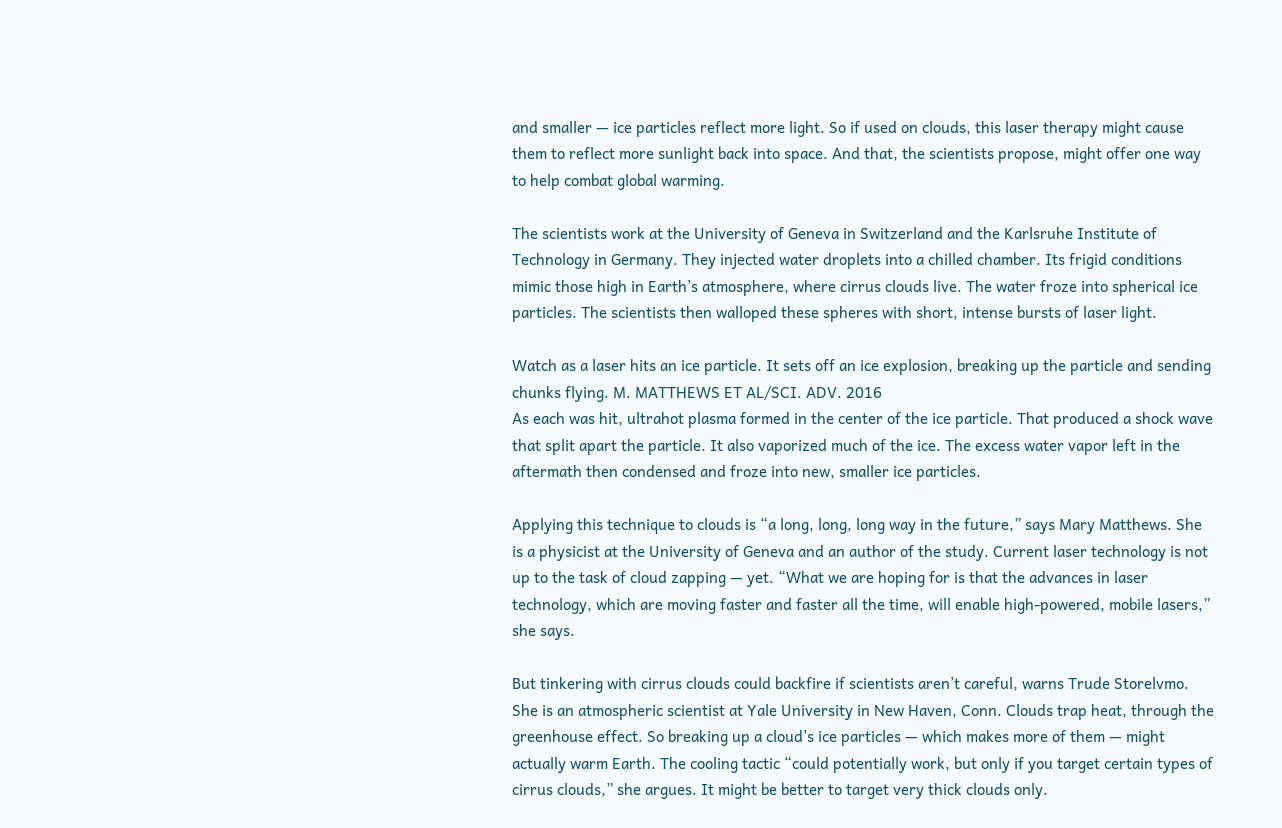and smaller — ice particles reflect more light. So if used on clouds, this laser therapy might cause them to reflect more sunlight back into space. And that, the scientists propose, might offer one way to help combat global warming.

The scientists work at the University of Geneva in Switzerland and the Karlsruhe Institute of Technology in Germany. They injected water droplets into a chilled chamber. Its frigid conditions mimic those high in Earth’s atmosphere, where cirrus clouds live. The water froze into spherical ice particles. The scientists then walloped these spheres with short, intense bursts of laser light.

Watch as a laser hits an ice particle. It sets off an ice explosion, breaking up the particle and sending chunks flying. M. MATTHEWS ET AL/SCI. ADV. 2016
As each was hit, ultrahot plasma formed in the center of the ice particle. That produced a shock wave that split apart the particle. It also vaporized much of the ice. The excess water vapor left in the aftermath then condensed and froze into new, smaller ice particles.

Applying this technique to clouds is “a long, long, long way in the future,” says Mary Matthews. She is a physicist at the University of Geneva and an author of the study. Current laser technology is not up to the task of cloud zapping — yet. “What we are hoping for is that the advances in laser technology, which are moving faster and faster all the time, will enable high-powered, mobile lasers,” she says.

But tinkering with cirrus clouds could backfire if scientists aren’t careful, warns Trude Storelvmo. She is an atmospheric scientist at Yale University in New Haven, Conn. Clouds trap heat, through the greenhouse effect. So breaking up a cloud’s ice particles — which makes more of them — might actually warm Earth. The cooling tactic “could potentially work, but only if you target certain types of cirrus clouds,” she argues. It might be better to target very thick clouds only.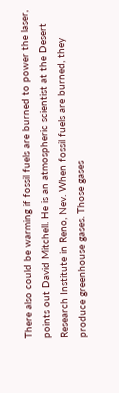There also could be warming if fossil fuels are burned to power the laser, points out David Mitchell. He is an atmospheric scientist at the Desert Research Institute in Reno, Nev. When fossil fuels are burned, they produce greenhouse gases. Those gases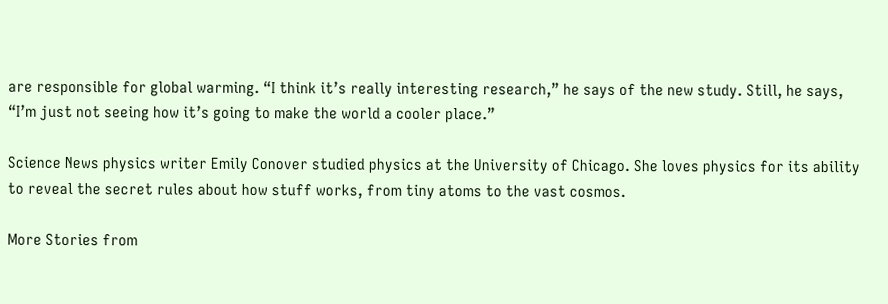are responsible for global warming. “I think it’s really interesting research,” he says of the new study. Still, he says, “I’m just not seeing how it’s going to make the world a cooler place.”

Science News physics writer Emily Conover studied physics at the University of Chicago. She loves physics for its ability to reveal the secret rules about how stuff works, from tiny atoms to the vast cosmos.

More Stories from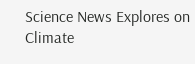Science News Explores on Climate